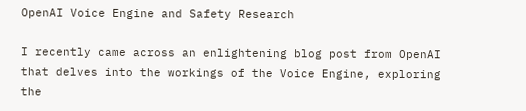OpenAI Voice Engine and Safety Research

I recently came across an enlightening blog post from OpenAI that delves into the workings of the Voice Engine, exploring the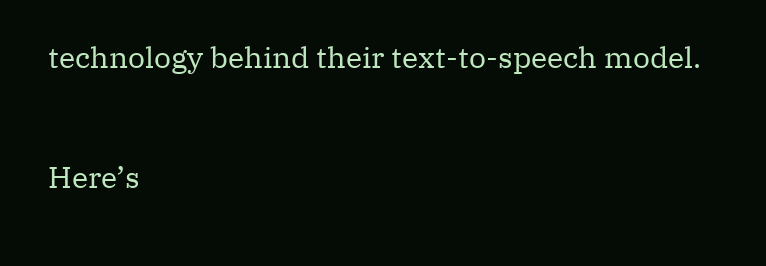technology behind their text-to-speech model.

Here’s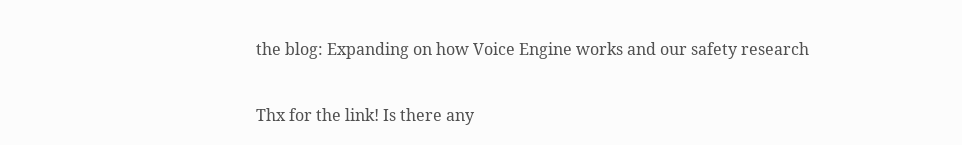the blog: Expanding on how Voice Engine works and our safety research


Thx for the link! Is there any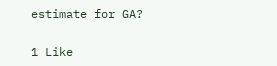estimate for GA?

1 Like